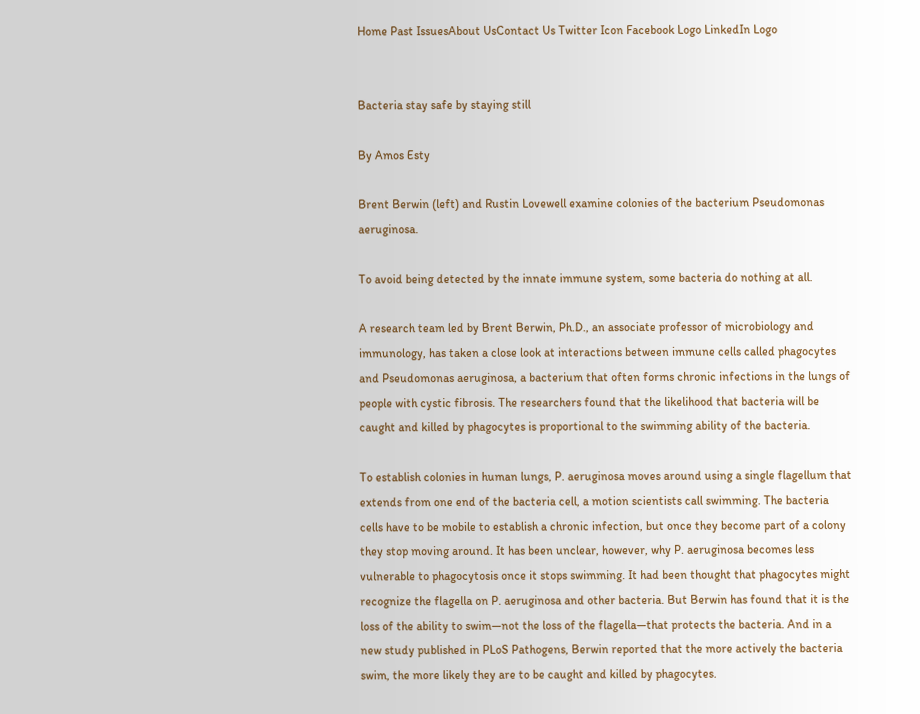Home Past IssuesAbout UsContact Us Twitter Icon Facebook Logo LinkedIn Logo


Bacteria stay safe by staying still

By Amos Esty

Brent Berwin (left) and Rustin Lovewell examine colonies of the bacterium Pseudomonas aeruginosa.

To avoid being detected by the innate immune system, some bacteria do nothing at all.

A research team led by Brent Berwin, Ph.D., an associate professor of microbiology and immunology, has taken a close look at interactions between immune cells called phagocytes and Pseudomonas aeruginosa, a bacterium that often forms chronic infections in the lungs of people with cystic fibrosis. The researchers found that the likelihood that bacteria will be caught and killed by phagocytes is proportional to the swimming ability of the bacteria.

To establish colonies in human lungs, P. aeruginosa moves around using a single flagellum that extends from one end of the bacteria cell, a motion scientists call swimming. The bacteria cells have to be mobile to establish a chronic infection, but once they become part of a colony they stop moving around. It has been unclear, however, why P. aeruginosa becomes less vulnerable to phagocytosis once it stops swimming. It had been thought that phagocytes might recognize the flagella on P. aeruginosa and other bacteria. But Berwin has found that it is the loss of the ability to swim—not the loss of the flagella—that protects the bacteria. And in a new study published in PLoS Pathogens, Berwin reported that the more actively the bacteria swim, the more likely they are to be caught and killed by phagocytes.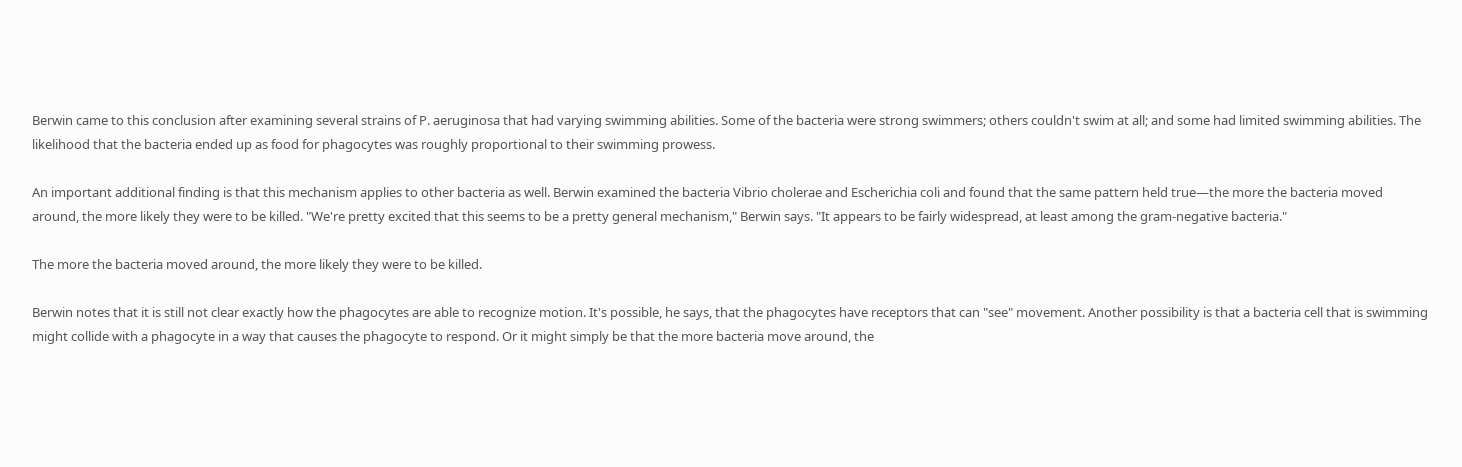Berwin came to this conclusion after examining several strains of P. aeruginosa that had varying swimming abilities. Some of the bacteria were strong swimmers; others couldn't swim at all; and some had limited swimming abilities. The likelihood that the bacteria ended up as food for phagocytes was roughly proportional to their swimming prowess.

An important additional finding is that this mechanism applies to other bacteria as well. Berwin examined the bacteria Vibrio cholerae and Escherichia coli and found that the same pattern held true—the more the bacteria moved around, the more likely they were to be killed. "We're pretty excited that this seems to be a pretty general mechanism," Berwin says. "It appears to be fairly widespread, at least among the gram-negative bacteria."

The more the bacteria moved around, the more likely they were to be killed.

Berwin notes that it is still not clear exactly how the phagocytes are able to recognize motion. It's possible, he says, that the phagocytes have receptors that can "see" movement. Another possibility is that a bacteria cell that is swimming might collide with a phagocyte in a way that causes the phagocyte to respond. Or it might simply be that the more bacteria move around, the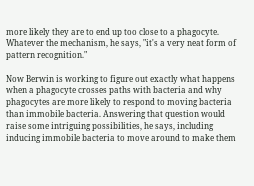more likely they are to end up too close to a phagocyte. Whatever the mechanism, he says, "it's a very neat form of pattern recognition."

Now Berwin is working to figure out exactly what happens when a phagocyte crosses paths with bacteria and why phagocytes are more likely to respond to moving bacteria than immobile bacteria. Answering that question would raise some intriguing possibilities, he says, including inducing immobile bacteria to move around to make them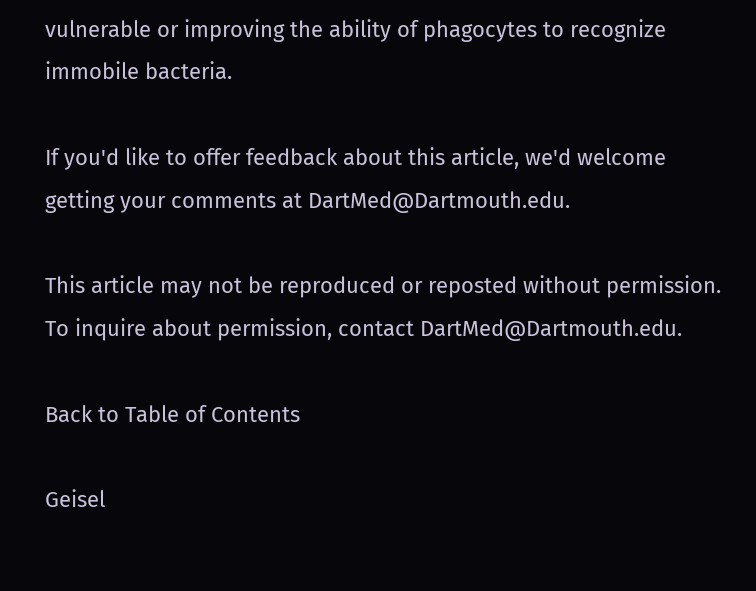vulnerable or improving the ability of phagocytes to recognize immobile bacteria.

If you'd like to offer feedback about this article, we'd welcome getting your comments at DartMed@Dartmouth.edu.

This article may not be reproduced or reposted without permission. To inquire about permission, contact DartMed@Dartmouth.edu.

Back to Table of Contents

Geisel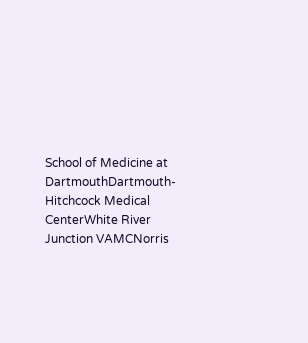School of Medicine at DartmouthDartmouth-Hitchcock Medical CenterWhite River Junction VAMCNorris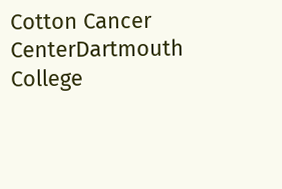Cotton Cancer CenterDartmouth College